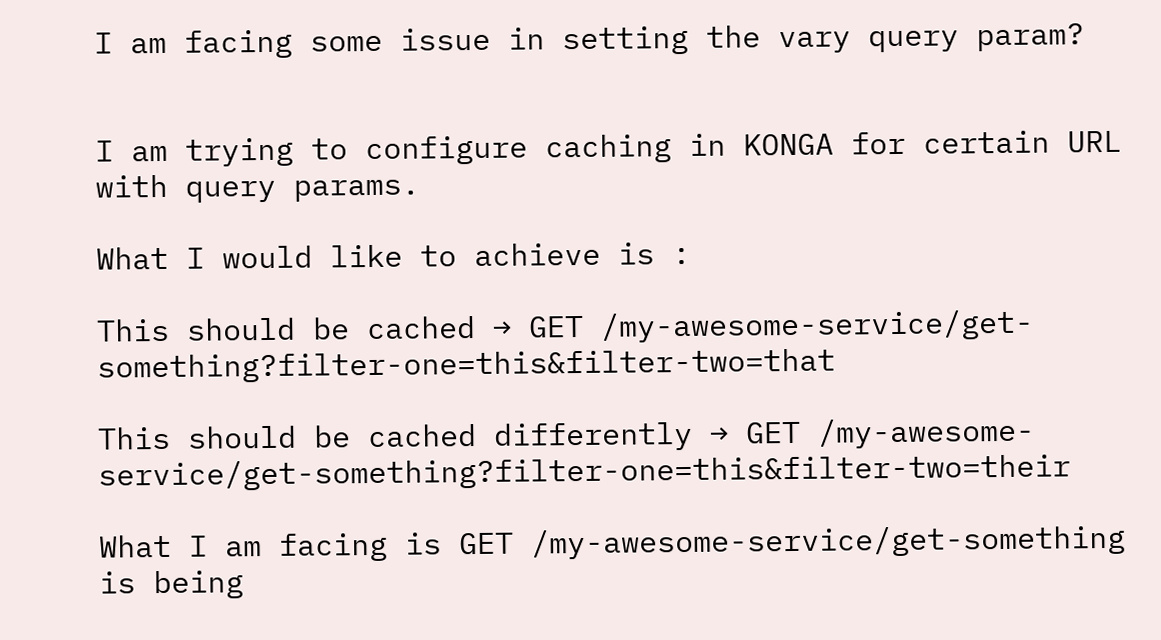I am facing some issue in setting the vary query param?


I am trying to configure caching in KONGA for certain URL with query params.

What I would like to achieve is :

This should be cached → GET /my-awesome-service/get-something?filter-one=this&filter-two=that

This should be cached differently → GET /my-awesome-service/get-something?filter-one=this&filter-two=their

What I am facing is GET /my-awesome-service/get-something is being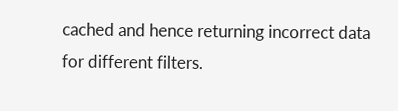cached and hence returning incorrect data for different filters.